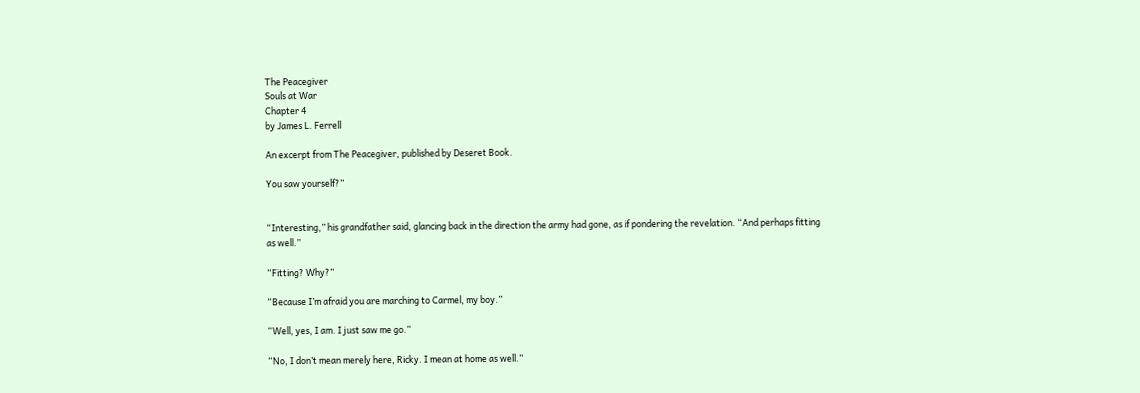The Peacegiver
Souls at War
Chapter 4
by James L. Ferrell

An excerpt from The Peacegiver, published by Deseret Book.

You saw yourself?”


“Interesting,” his grandfather said, glancing back in the direction the army had gone, as if pondering the revelation. “And perhaps fitting as well.”

“Fitting? Why?”

“Because I’m afraid you are marching to Carmel, my boy.”

“Well, yes, I am. I just saw me go.”

“No, I don’t mean merely here, Ricky. I mean at home as well.”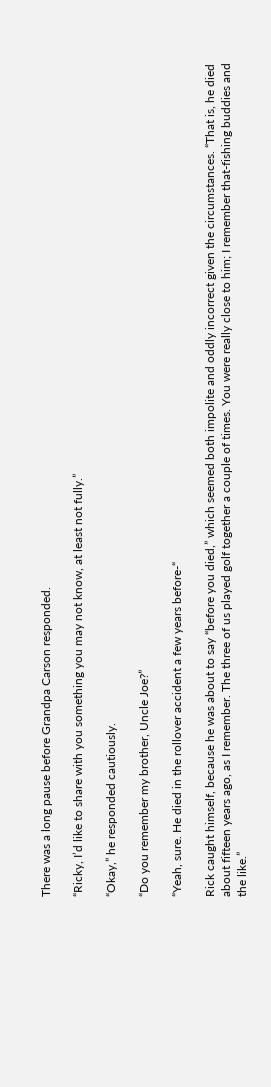There was a long pause before Grandpa Carson responded.

“Ricky, I’d like to share with you something you may not know, at least not fully.”

“Okay,” he responded cautiously.

“Do you remember my brother, Uncle Joe?”

“Yeah, sure. He died in the rollover accident a few years before-“

Rick caught himself, because he was about to say “before you died,” which seemed both impolite and oddly incorrect given the circumstances. “That is, he died about fifteen years ago, as I remember. The three of us played golf together a couple of times. You were really close to him; I remember that-fishing buddies and the like.”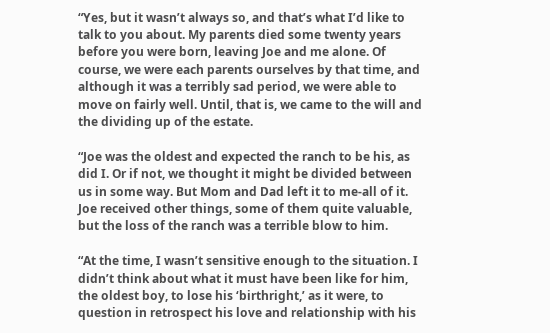“Yes, but it wasn’t always so, and that’s what I’d like to talk to you about. My parents died some twenty years before you were born, leaving Joe and me alone. Of course, we were each parents ourselves by that time, and although it was a terribly sad period, we were able to move on fairly well. Until, that is, we came to the will and the dividing up of the estate.

“Joe was the oldest and expected the ranch to be his, as did I. Or if not, we thought it might be divided between us in some way. But Mom and Dad left it to me-all of it. Joe received other things, some of them quite valuable, but the loss of the ranch was a terrible blow to him.

“At the time, I wasn’t sensitive enough to the situation. I didn’t think about what it must have been like for him, the oldest boy, to lose his ‘birthright,’ as it were, to question in retrospect his love and relationship with his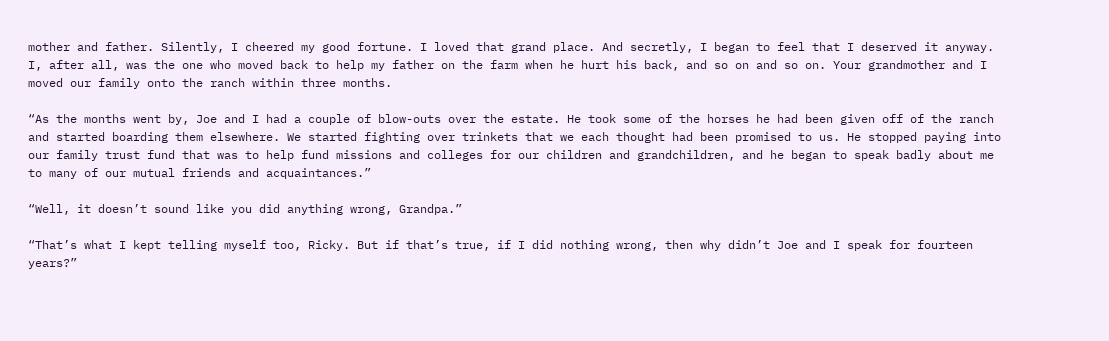mother and father. Silently, I cheered my good fortune. I loved that grand place. And secretly, I began to feel that I deserved it anyway. I, after all, was the one who moved back to help my father on the farm when he hurt his back, and so on and so on. Your grandmother and I moved our family onto the ranch within three months.

“As the months went by, Joe and I had a couple of blow-outs over the estate. He took some of the horses he had been given off of the ranch and started boarding them elsewhere. We started fighting over trinkets that we each thought had been promised to us. He stopped paying into our family trust fund that was to help fund missions and colleges for our children and grandchildren, and he began to speak badly about me to many of our mutual friends and acquaintances.”

“Well, it doesn’t sound like you did anything wrong, Grandpa.”

“That’s what I kept telling myself too, Ricky. But if that’s true, if I did nothing wrong, then why didn’t Joe and I speak for fourteen years?”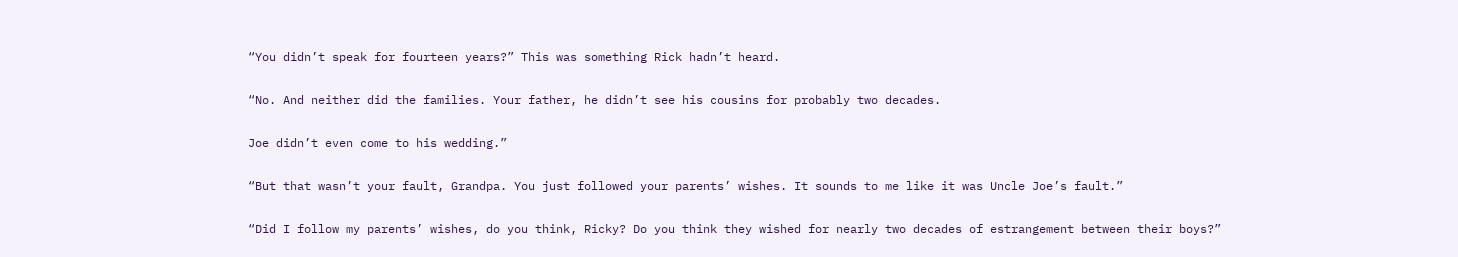“You didn’t speak for fourteen years?” This was something Rick hadn’t heard.

“No. And neither did the families. Your father, he didn’t see his cousins for probably two decades.

Joe didn’t even come to his wedding.”

“But that wasn’t your fault, Grandpa. You just followed your parents’ wishes. It sounds to me like it was Uncle Joe’s fault.”

“Did I follow my parents’ wishes, do you think, Ricky? Do you think they wished for nearly two decades of estrangement between their boys?”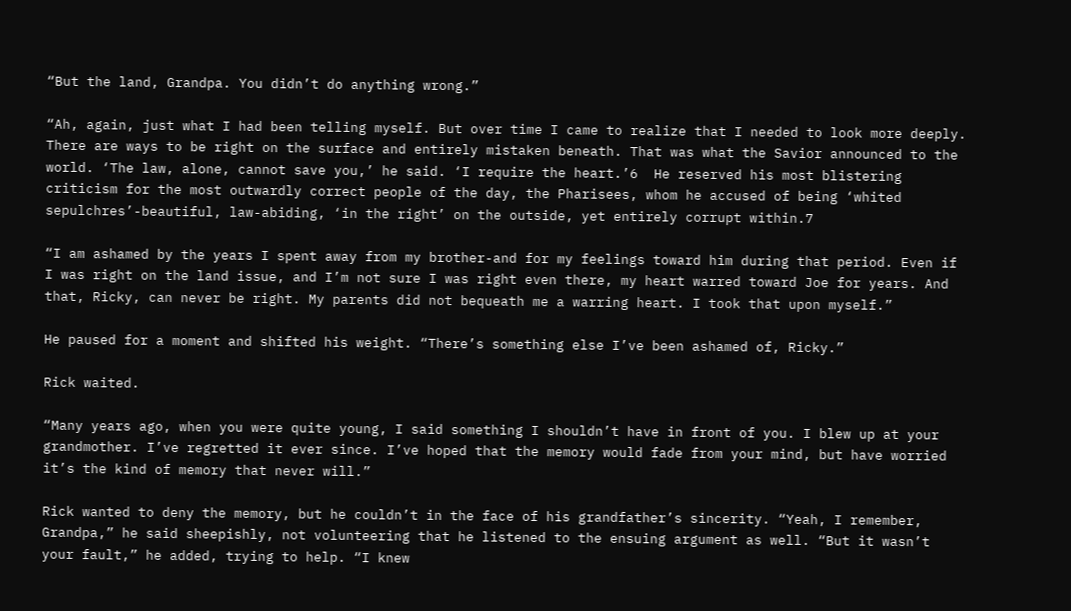“But the land, Grandpa. You didn’t do anything wrong.”

“Ah, again, just what I had been telling myself. But over time I came to realize that I needed to look more deeply. There are ways to be right on the surface and entirely mistaken beneath. That was what the Savior announced to the world. ‘The law, alone, cannot save you,’ he said. ‘I require the heart.’6  He reserved his most blistering criticism for the most outwardly correct people of the day, the Pharisees, whom he accused of being ‘whited sepulchres’-beautiful, law-abiding, ‘in the right’ on the outside, yet entirely corrupt within.7

“I am ashamed by the years I spent away from my brother-and for my feelings toward him during that period. Even if I was right on the land issue, and I’m not sure I was right even there, my heart warred toward Joe for years. And that, Ricky, can never be right. My parents did not bequeath me a warring heart. I took that upon myself.”

He paused for a moment and shifted his weight. “There’s something else I’ve been ashamed of, Ricky.”

Rick waited.

“Many years ago, when you were quite young, I said something I shouldn’t have in front of you. I blew up at your grandmother. I’ve regretted it ever since. I’ve hoped that the memory would fade from your mind, but have worried it’s the kind of memory that never will.”

Rick wanted to deny the memory, but he couldn’t in the face of his grandfather’s sincerity. “Yeah, I remember, Grandpa,” he said sheepishly, not volunteering that he listened to the ensuing argument as well. “But it wasn’t your fault,” he added, trying to help. “I knew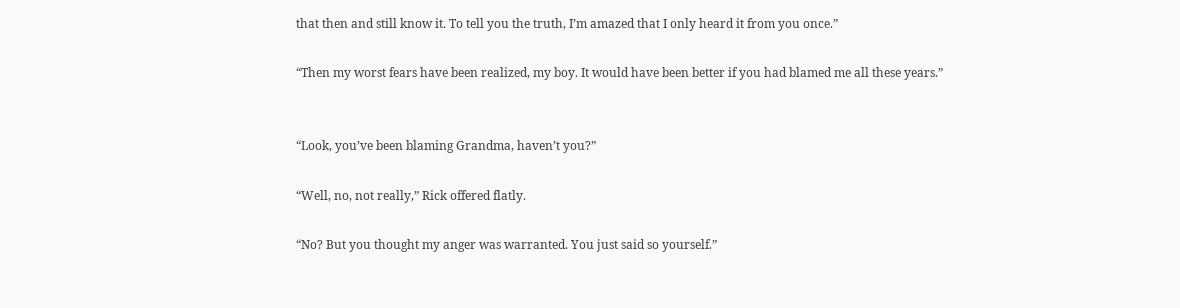that then and still know it. To tell you the truth, I’m amazed that I only heard it from you once.”

“Then my worst fears have been realized, my boy. It would have been better if you had blamed me all these years.”


“Look, you’ve been blaming Grandma, haven’t you?”

“Well, no, not really,” Rick offered flatly.

“No? But you thought my anger was warranted. You just said so yourself.”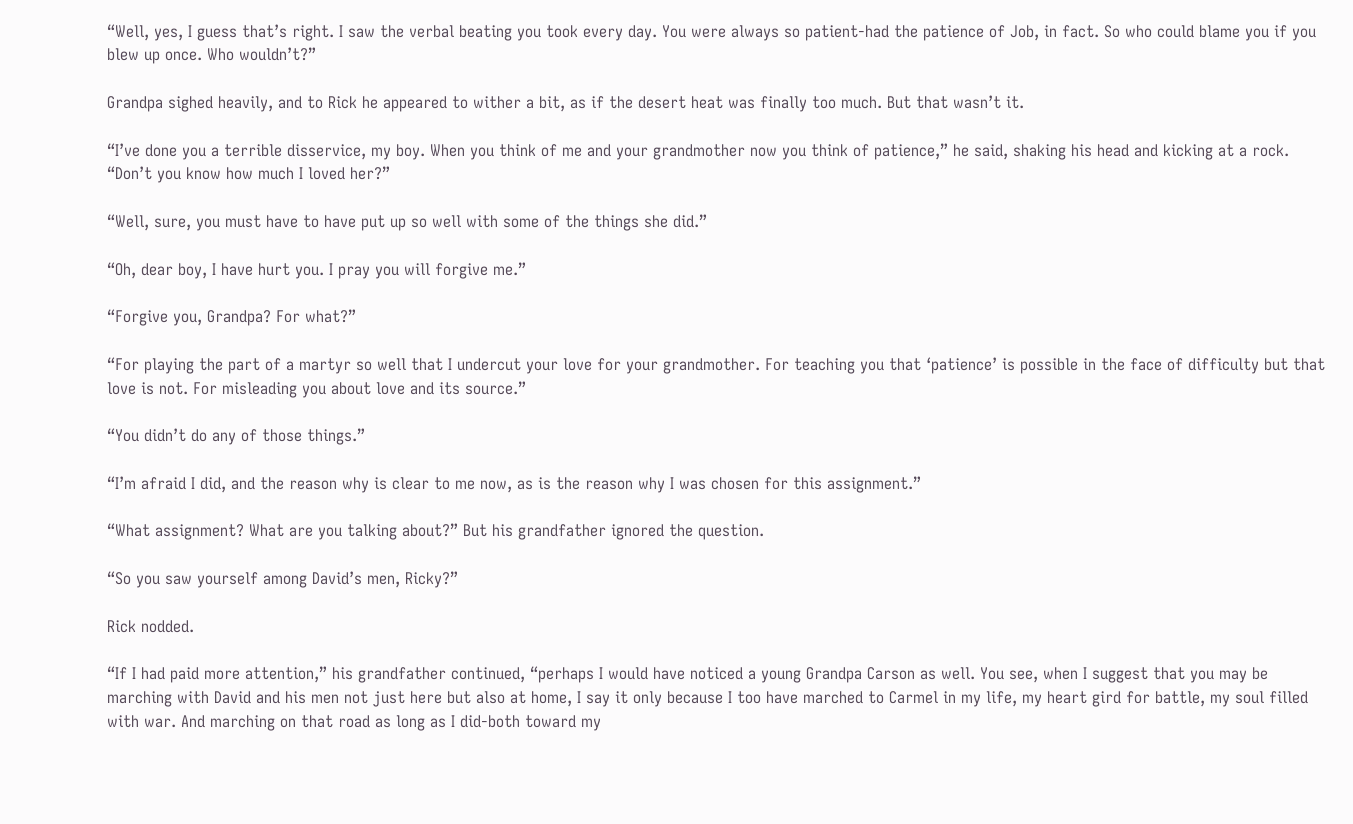“Well, yes, I guess that’s right. I saw the verbal beating you took every day. You were always so patient-had the patience of Job, in fact. So who could blame you if you blew up once. Who wouldn’t?”

Grandpa sighed heavily, and to Rick he appeared to wither a bit, as if the desert heat was finally too much. But that wasn’t it.

“I’ve done you a terrible disservice, my boy. When you think of me and your grandmother now you think of patience,” he said, shaking his head and kicking at a rock. “Don’t you know how much I loved her?”

“Well, sure, you must have to have put up so well with some of the things she did.”

“Oh, dear boy, I have hurt you. I pray you will forgive me.”

“Forgive you, Grandpa? For what?”

“For playing the part of a martyr so well that I undercut your love for your grandmother. For teaching you that ‘patience’ is possible in the face of difficulty but that love is not. For misleading you about love and its source.”

“You didn’t do any of those things.”

“I’m afraid I did, and the reason why is clear to me now, as is the reason why I was chosen for this assignment.”

“What assignment? What are you talking about?” But his grandfather ignored the question.

“So you saw yourself among David’s men, Ricky?”

Rick nodded.

“If I had paid more attention,” his grandfather continued, “perhaps I would have noticed a young Grandpa Carson as well. You see, when I suggest that you may be marching with David and his men not just here but also at home, I say it only because I too have marched to Carmel in my life, my heart gird for battle, my soul filled with war. And marching on that road as long as I did-both toward my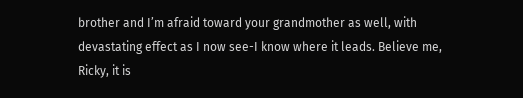brother and I’m afraid toward your grandmother as well, with devastating effect as I now see-I know where it leads. Believe me, Ricky, it is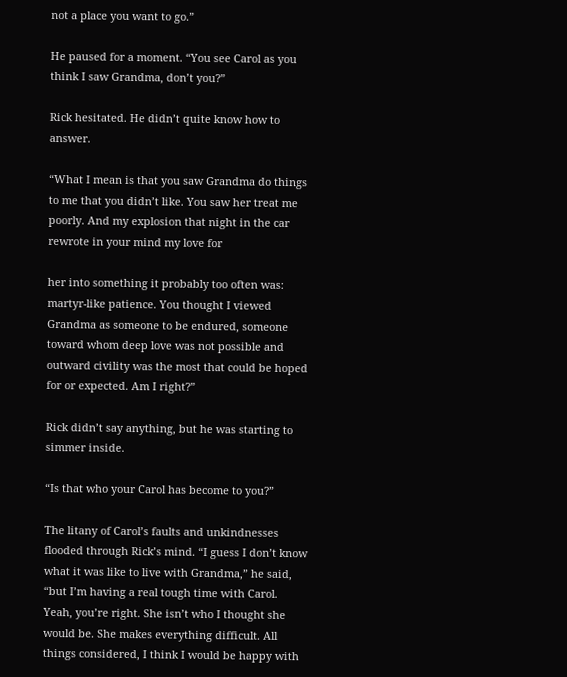not a place you want to go.”

He paused for a moment. “You see Carol as you think I saw Grandma, don’t you?”

Rick hesitated. He didn’t quite know how to answer.

“What I mean is that you saw Grandma do things to me that you didn’t like. You saw her treat me poorly. And my explosion that night in the car rewrote in your mind my love for

her into something it probably too often was: martyr-like patience. You thought I viewed Grandma as someone to be endured, someone toward whom deep love was not possible and outward civility was the most that could be hoped for or expected. Am I right?”

Rick didn’t say anything, but he was starting to simmer inside.

“Is that who your Carol has become to you?”

The litany of Carol’s faults and unkindnesses flooded through Rick’s mind. “I guess I don’t know what it was like to live with Grandma,” he said, “but I’m having a real tough time with Carol. Yeah, you’re right. She isn’t who I thought she would be. She makes everything difficult. All things considered, I think I would be happy with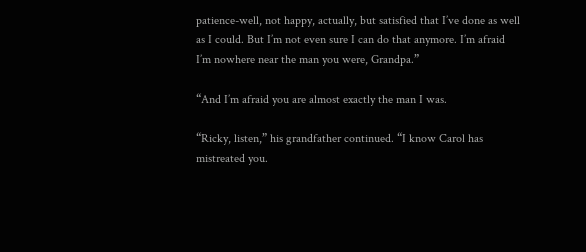patience-well, not happy, actually, but satisfied that I’ve done as well as I could. But I’m not even sure I can do that anymore. I’m afraid I’m nowhere near the man you were, Grandpa.”

“And I’m afraid you are almost exactly the man I was.

“Ricky, listen,” his grandfather continued. “I know Carol has mistreated you.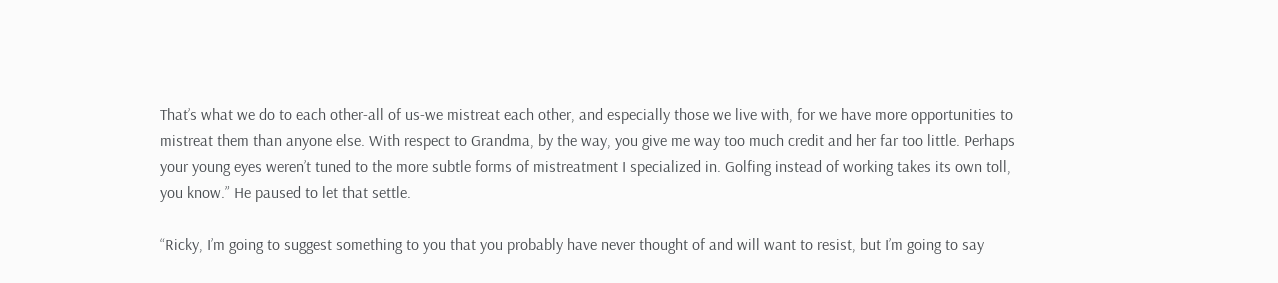That’s what we do to each other-all of us-we mistreat each other, and especially those we live with, for we have more opportunities to mistreat them than anyone else. With respect to Grandma, by the way, you give me way too much credit and her far too little. Perhaps your young eyes weren’t tuned to the more subtle forms of mistreatment I specialized in. Golfing instead of working takes its own toll, you know.” He paused to let that settle.

“Ricky, I’m going to suggest something to you that you probably have never thought of and will want to resist, but I’m going to say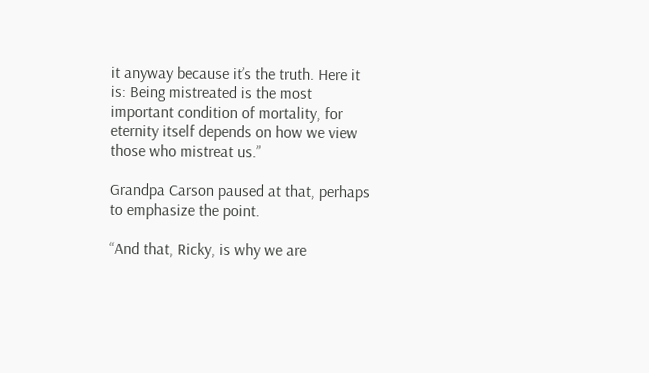it anyway because it’s the truth. Here it is: Being mistreated is the most important condition of mortality, for eternity itself depends on how we view those who mistreat us.”

Grandpa Carson paused at that, perhaps to emphasize the point.

“And that, Ricky, is why we are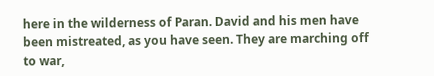here in the wilderness of Paran. David and his men have been mistreated, as you have seen. They are marching off to war,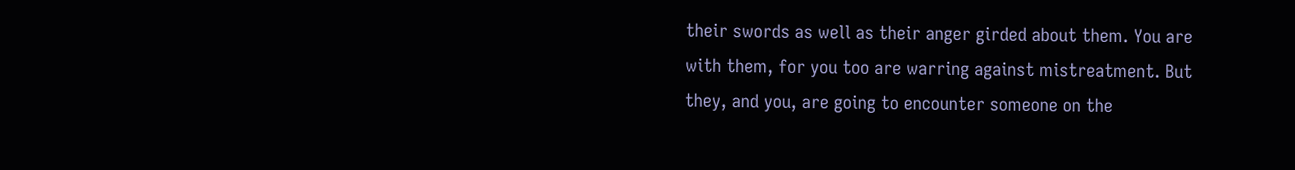their swords as well as their anger girded about them. You are with them, for you too are warring against mistreatment. But they, and you, are going to encounter someone on the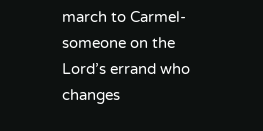march to Carmel-someone on the Lord’s errand who changes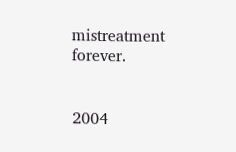mistreatment forever.


2004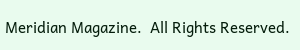Meridian Magazine.  All Rights Reserved.